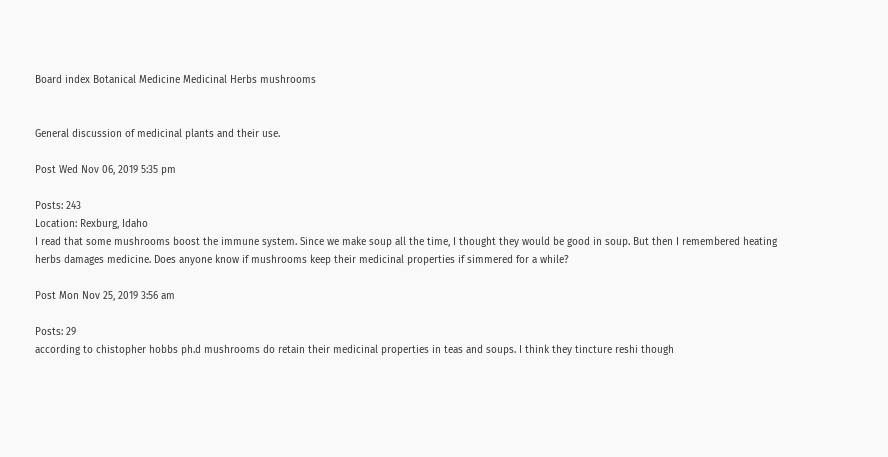Board index Botanical Medicine Medicinal Herbs mushrooms


General discussion of medicinal plants and their use.

Post Wed Nov 06, 2019 5:35 pm

Posts: 243
Location: Rexburg, Idaho
I read that some mushrooms boost the immune system. Since we make soup all the time, I thought they would be good in soup. But then I remembered heating herbs damages medicine. Does anyone know if mushrooms keep their medicinal properties if simmered for a while?

Post Mon Nov 25, 2019 3:56 am

Posts: 29
according to chistopher hobbs ph.d mushrooms do retain their medicinal properties in teas and soups. I think they tincture reshi though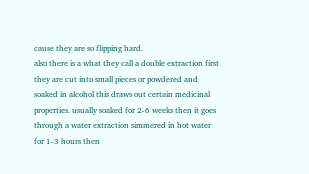cause they are so flipping hard.
also there is a what they call a double extraction first they are cut into small pieces or powdered and soaked in alcohol this draws out certain medicinal properties. usually soaked for 2-6 weeks then it goes through a water extraction simmered in hot water for 1-3 hours then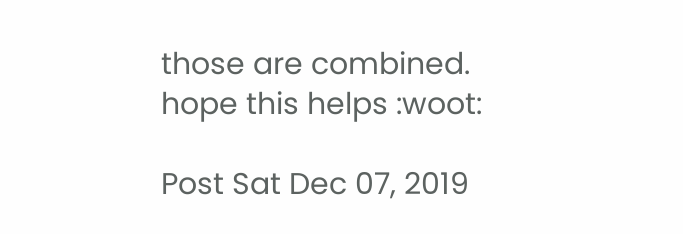those are combined.
hope this helps :woot:

Post Sat Dec 07, 2019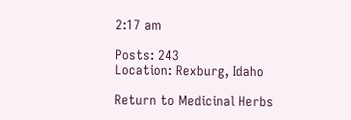2:17 am

Posts: 243
Location: Rexburg, Idaho

Return to Medicinal Herbs